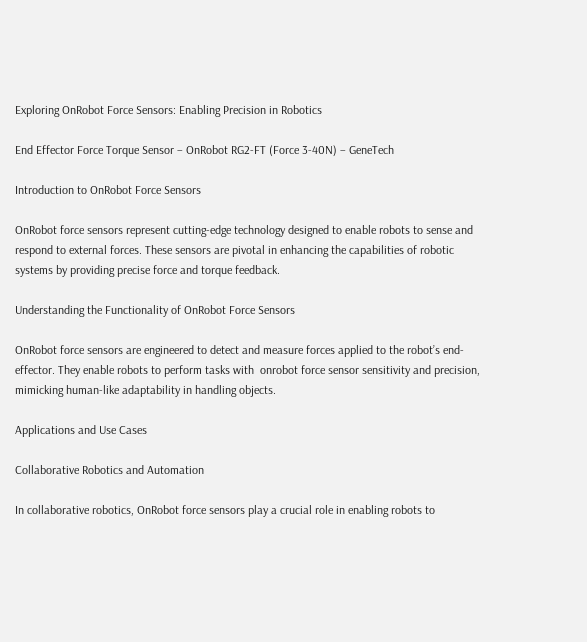Exploring OnRobot Force Sensors: Enabling Precision in Robotics

End Effector Force Torque Sensor – OnRobot RG2-FT (Force 3-40N) – GeneTech

Introduction to OnRobot Force Sensors

OnRobot force sensors represent cutting-edge technology designed to enable robots to sense and respond to external forces. These sensors are pivotal in enhancing the capabilities of robotic systems by providing precise force and torque feedback.

Understanding the Functionality of OnRobot Force Sensors

OnRobot force sensors are engineered to detect and measure forces applied to the robot’s end-effector. They enable robots to perform tasks with  onrobot force sensor sensitivity and precision, mimicking human-like adaptability in handling objects.

Applications and Use Cases

Collaborative Robotics and Automation

In collaborative robotics, OnRobot force sensors play a crucial role in enabling robots to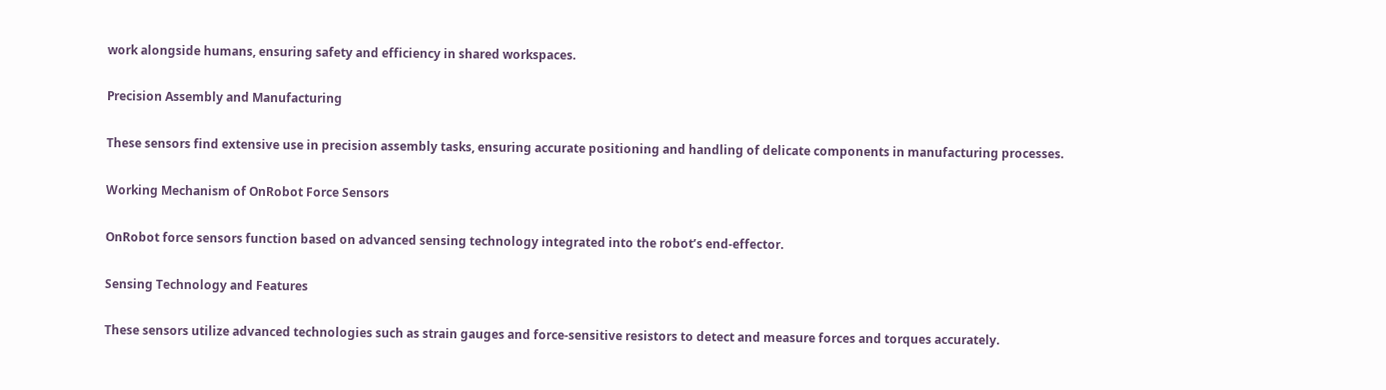work alongside humans, ensuring safety and efficiency in shared workspaces.

Precision Assembly and Manufacturing

These sensors find extensive use in precision assembly tasks, ensuring accurate positioning and handling of delicate components in manufacturing processes.

Working Mechanism of OnRobot Force Sensors

OnRobot force sensors function based on advanced sensing technology integrated into the robot’s end-effector.

Sensing Technology and Features

These sensors utilize advanced technologies such as strain gauges and force-sensitive resistors to detect and measure forces and torques accurately.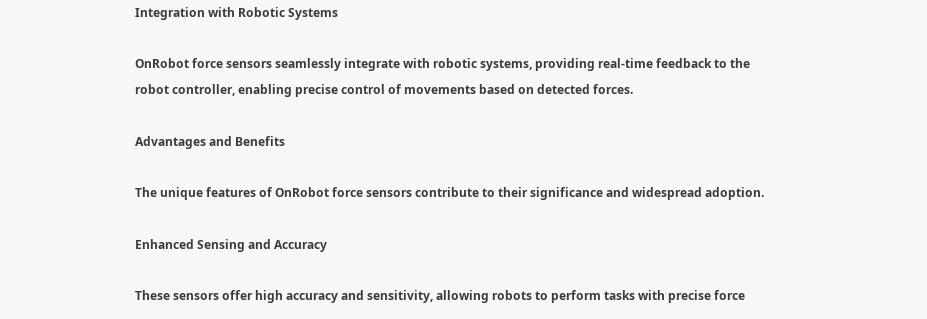Integration with Robotic Systems

OnRobot force sensors seamlessly integrate with robotic systems, providing real-time feedback to the robot controller, enabling precise control of movements based on detected forces.

Advantages and Benefits

The unique features of OnRobot force sensors contribute to their significance and widespread adoption.

Enhanced Sensing and Accuracy

These sensors offer high accuracy and sensitivity, allowing robots to perform tasks with precise force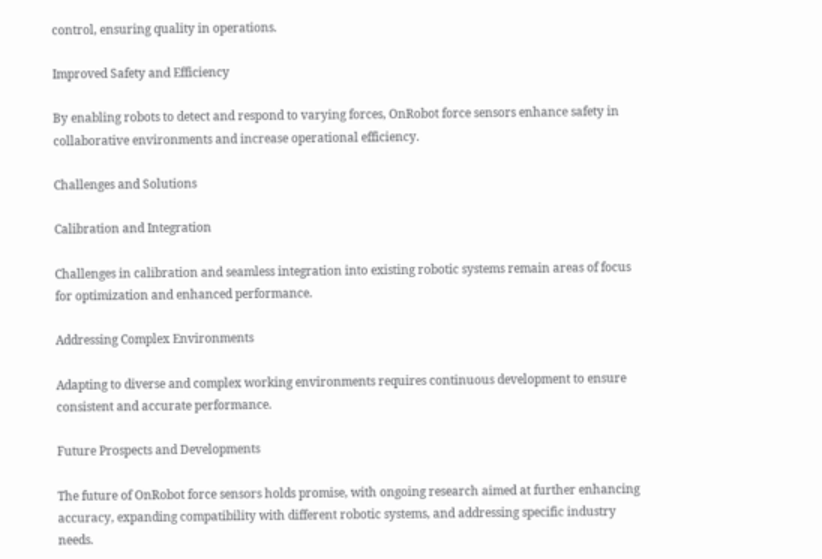control, ensuring quality in operations.

Improved Safety and Efficiency

By enabling robots to detect and respond to varying forces, OnRobot force sensors enhance safety in collaborative environments and increase operational efficiency.

Challenges and Solutions

Calibration and Integration

Challenges in calibration and seamless integration into existing robotic systems remain areas of focus for optimization and enhanced performance.

Addressing Complex Environments

Adapting to diverse and complex working environments requires continuous development to ensure consistent and accurate performance.

Future Prospects and Developments

The future of OnRobot force sensors holds promise, with ongoing research aimed at further enhancing accuracy, expanding compatibility with different robotic systems, and addressing specific industry needs.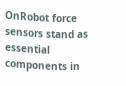OnRobot force sensors stand as essential components in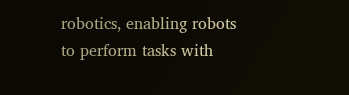robotics, enabling robots to perform tasks with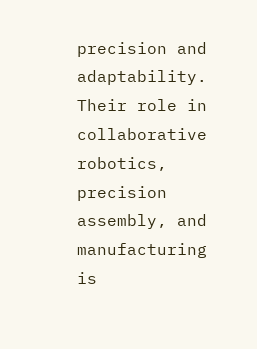precision and adaptability. Their role in collaborative robotics, precision assembly, and manufacturing is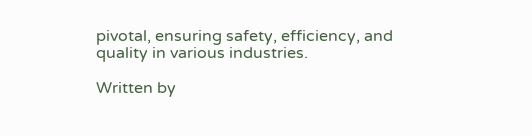pivotal, ensuring safety, efficiency, and quality in various industries.

Written by